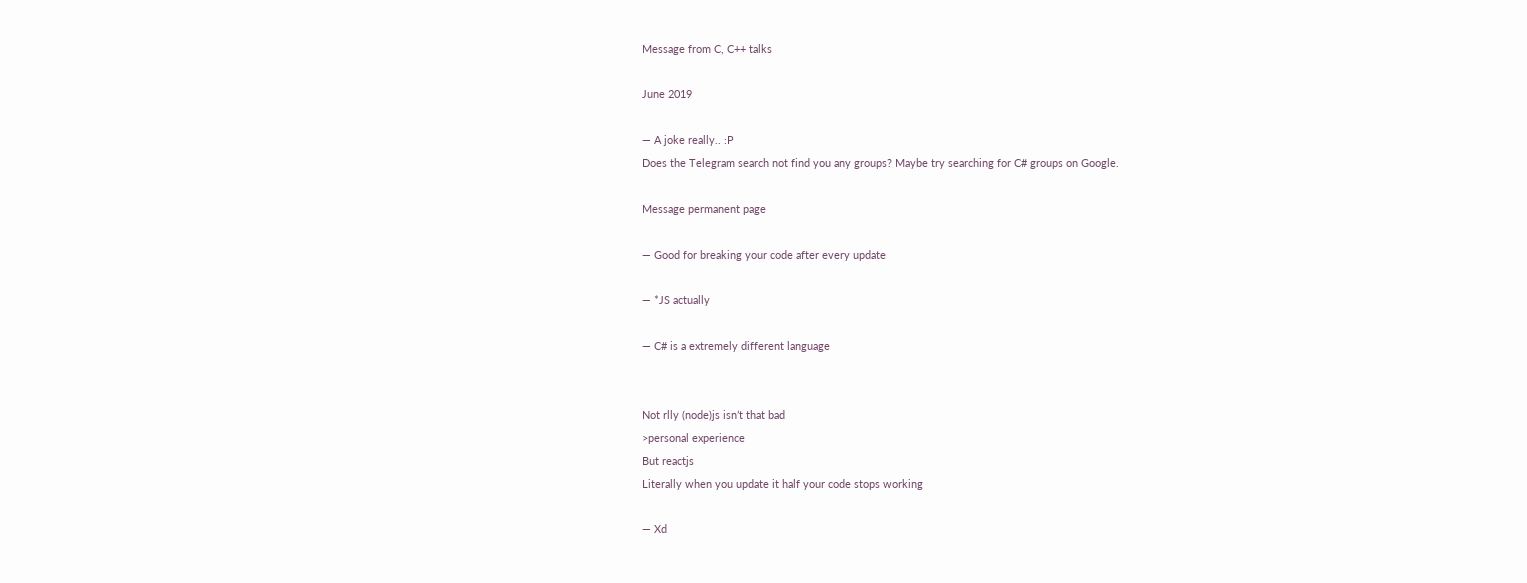Message from C, C++ talks

June 2019

— A joke really.. :P
Does the Telegram search not find you any groups? Maybe try searching for C# groups on Google.

Message permanent page

— Good for breaking your code after every update

— *JS actually

— C# is a extremely different language


Not rlly (node)js isn’t that bad
>personal experience
But reactjs
Literally when you update it half your code stops working

— Xd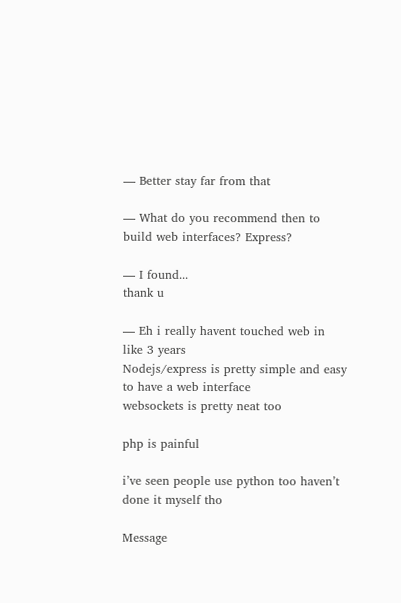— Better stay far from that

— What do you recommend then to build web interfaces? Express?

— I found...
thank u

— Eh i really havent touched web in like 3 years
Nodejs/express is pretty simple and easy to have a web interface
websockets is pretty neat too

php is painful

i’ve seen people use python too haven’t done it myself tho

Message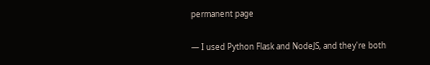permanent page

— I used Python Flask and NodeJS, and they're both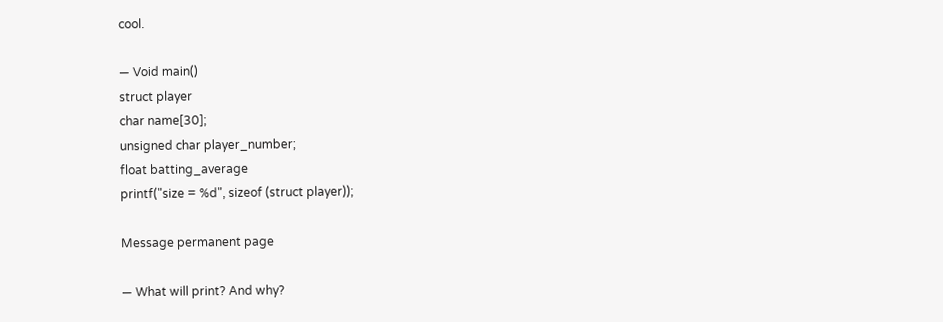cool.

— Void main()
struct player
char name[30];
unsigned char player_number;
float batting_average
printf("size = %d", sizeof (struct player));

Message permanent page

— What will print? And why?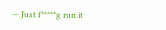— Just f*****g run it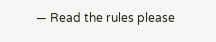— Read the rules please